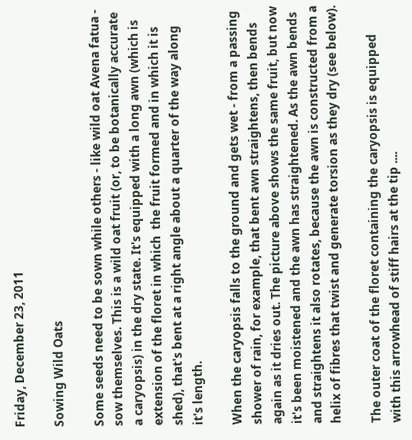Friday, December 23, 2011

Sowing Wild Oats

Some seeds need to be sown while others - like wild oat Avena fatua - sow themselves. This is a wild oat fruit (or, to be botanically accurate a caryopsis) in the dry state. It's equipped with a long awn (which is extension of the floret in which  the fruit formed and in which it is shed), that's bent at a right angle about a quarter of the way along it's length.

When the caryopsis falls to the ground and gets wet - from a passing shower of rain, for example, that bent awn straightens, then bends again as it dries out. The picture above shows the same fruit, but now it's been moistened and the awn has straightened. As the awn bends and straightens it also rotates, because the awn is constructed from a helix of fibres that twist and generate torsion as they dry (see below).

The outer coat of the floret containing the caryopsis is equipped with this arrowhead of stiff hairs at the tip ....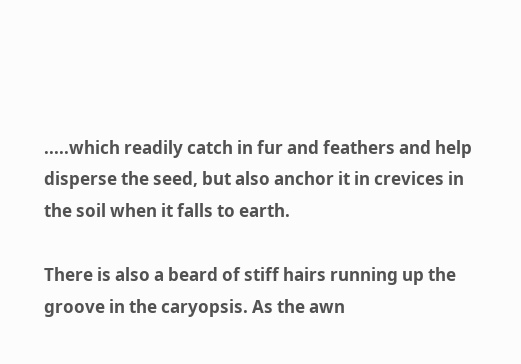.....which readily catch in fur and feathers and help disperse the seed, but also anchor it in crevices in the soil when it falls to earth.

There is also a beard of stiff hairs running up the groove in the caryopsis. As the awn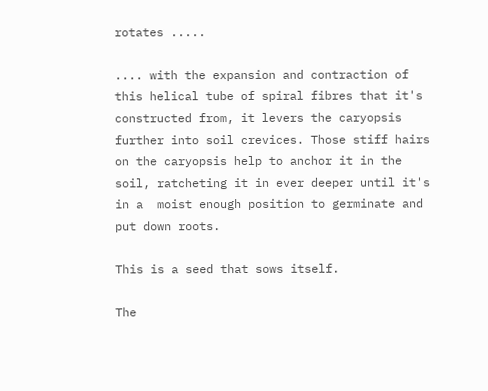rotates .....

.... with the expansion and contraction of this helical tube of spiral fibres that it's constructed from, it levers the caryopsis further into soil crevices. Those stiff hairs on the caryopsis help to anchor it in the soil, ratcheting it in ever deeper until it's in a  moist enough position to germinate and put down roots.

This is a seed that sows itself.

The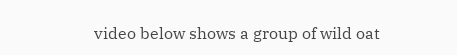video below shows a group of wild oat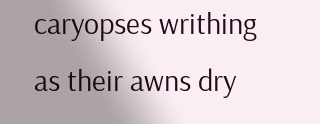caryopses writhing as their awns dry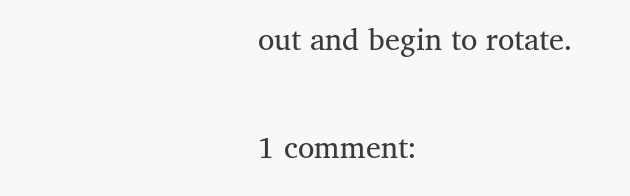out and begin to rotate.

1 comment: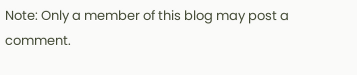Note: Only a member of this blog may post a comment.